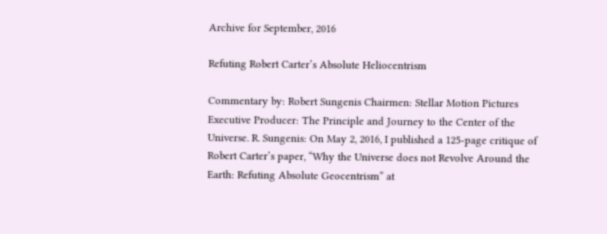Archive for September, 2016

Refuting Robert Carter’s Absolute Heliocentrism

Commentary by: Robert Sungenis Chairmen: Stellar Motion Pictures Executive Producer: The Principle and Journey to the Center of the Universe. R. Sungenis: On May 2, 2016, I published a 125‐page critique of Robert Carter’s paper, “Why the Universe does not Revolve Around the Earth: Refuting Absolute Geocentrism” at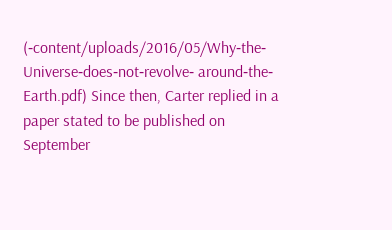(‐content/uploads/2016/05/Why‐the‐Universe‐does‐not‐revolve‐ around‐the‐Earth.pdf) Since then, Carter replied in a paper stated to be published on September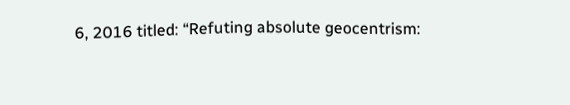6, 2016 titled: “Refuting absolute geocentrism: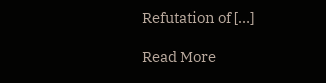Refutation of […]

Read More